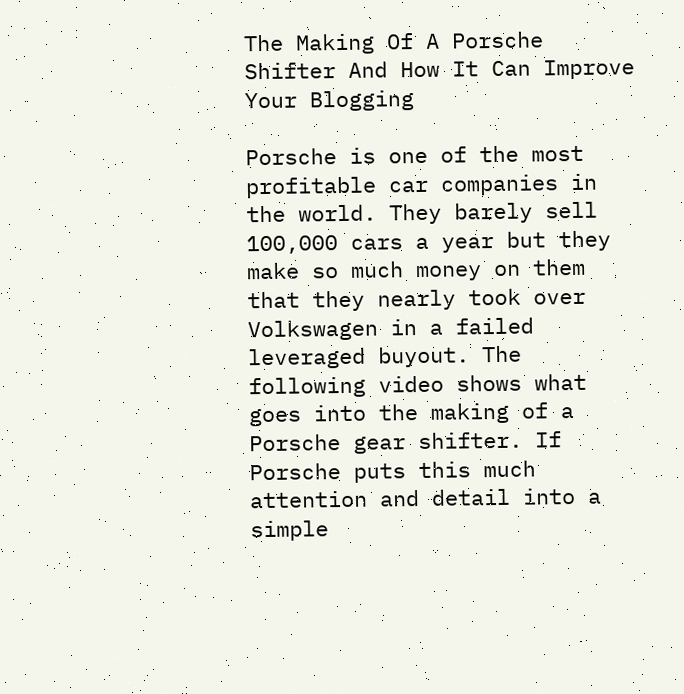The Making Of A Porsche Shifter And How It Can Improve Your Blogging

Porsche is one of the most profitable car companies in the world. They barely sell 100,000 cars a year but they make so much money on them that they nearly took over Volkswagen in a failed leveraged buyout. The following video shows what goes into the making of a Porsche gear shifter. If Porsche puts this much attention and detail into a simple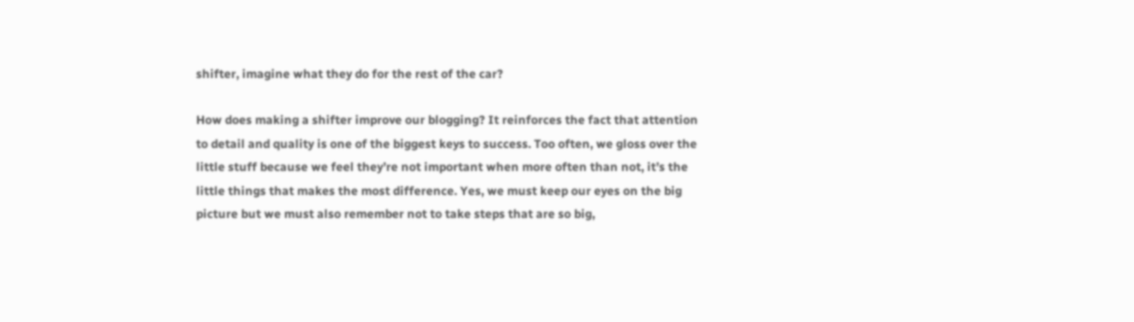shifter, imagine what they do for the rest of the car?

How does making a shifter improve our blogging? It reinforces the fact that attention to detail and quality is one of the biggest keys to success. Too often, we gloss over the little stuff because we feel they’re not important when more often than not, it’s the little things that makes the most difference. Yes, we must keep our eyes on the big picture but we must also remember not to take steps that are so big,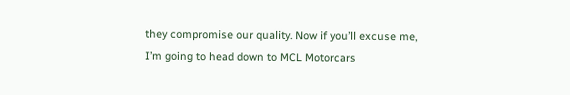they compromise our quality. Now if you’ll excuse me, I’m going to head down to MCL Motorcars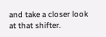and take a closer look at that shifter.